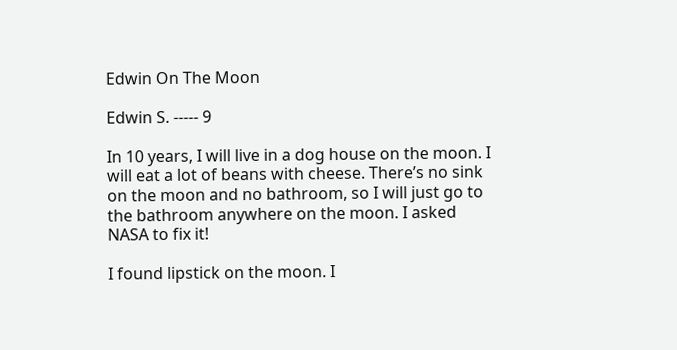Edwin On The Moon

Edwin S. ----- 9

In 10 years, I will live in a dog house on the moon. I will eat a lot of beans with cheese. There’s no sink on the moon and no bathroom, so I will just go to the bathroom anywhere on the moon. I asked NASA to fix it!

I found lipstick on the moon. I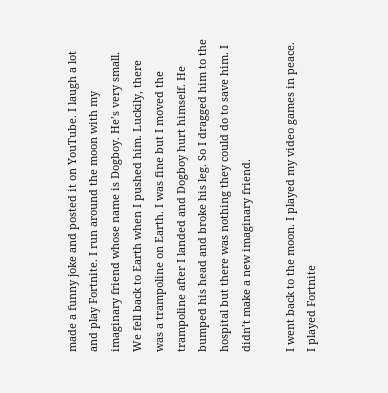made a funny joke and posted it on YouTube. I laugh a lot and play Fortnite. I run around the moon with my imaginary friend whose name is Dogboy. He’s very small. We fell back to Earth when I pushed him. Luckily, there was a trampoline on Earth. I was fine but I moved the trampoline after I landed and Dogboy hurt himself. He bumped his head and broke his leg. So I dragged him to the hospital but there was nothing they could do to save him. I didn’t make a new imaginary friend.

I went back to the moon. I played my video games in peace. I played Fortnite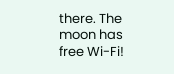there. The moon has free Wi-Fi!